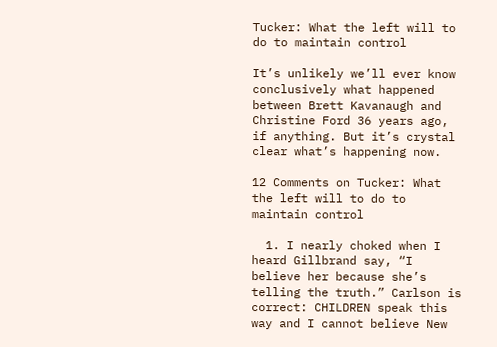Tucker: What the left will to do to maintain control

It’s unlikely we’ll ever know conclusively what happened between Brett Kavanaugh and Christine Ford 36 years ago, if anything. But it’s crystal clear what’s happening now.

12 Comments on Tucker: What the left will to do to maintain control

  1. I nearly choked when I heard Gillbrand say, “I believe her because she’s telling the truth.” Carlson is correct: CHILDREN speak this way and I cannot believe New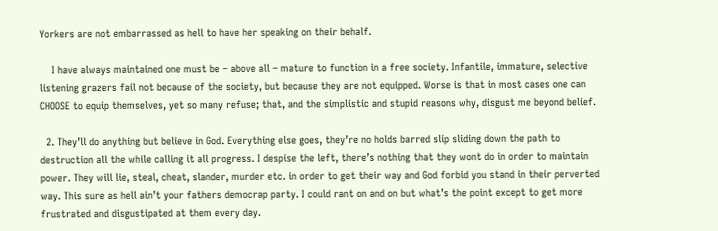Yorkers are not embarrassed as hell to have her speaking on their behalf.

    I have always maintained one must be – above all – mature to function in a free society. Infantile, immature, selective listening grazers fail not because of the society, but because they are not equipped. Worse is that in most cases one can CHOOSE to equip themselves, yet so many refuse; that, and the simplistic and stupid reasons why, disgust me beyond belief.

  2. They’ll do anything but believe in God. Everything else goes, they’re no holds barred slip sliding down the path to destruction all the while calling it all progress. I despise the left, there’s nothing that they wont do in order to maintain power. They will lie, steal, cheat, slander, murder etc. in order to get their way and God forbid you stand in their perverted way. This sure as hell ain’t your fathers democrap party. I could rant on and on but what’s the point except to get more frustrated and disgustipated at them every day.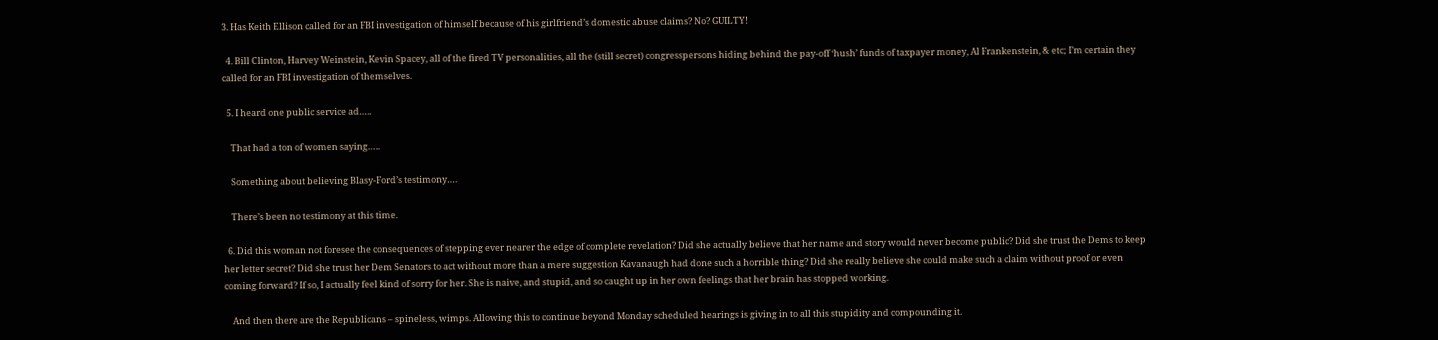3. Has Keith Ellison called for an FBI investigation of himself because of his girlfriend’s domestic abuse claims? No? GUILTY!

  4. Bill Clinton, Harvey Weinstein, Kevin Spacey, all of the fired TV personalities, all the (still secret) congresspersons hiding behind the pay-off ‘hush’ funds of taxpayer money, Al Frankenstein, & etc; I’m certain they called for an FBI investigation of themselves.

  5. I heard one public service ad…..

    That had a ton of women saying…..

    Something about believing Blasy-Ford’s testimony….

    There’s been no testimony at this time.

  6. Did this woman not foresee the consequences of stepping ever nearer the edge of complete revelation? Did she actually believe that her name and story would never become public? Did she trust the Dems to keep her letter secret? Did she trust her Dem Senators to act without more than a mere suggestion Kavanaugh had done such a horrible thing? Did she really believe she could make such a claim without proof or even coming forward? If so, I actually feel kind of sorry for her. She is naive, and stupid, and so caught up in her own feelings that her brain has stopped working.

    And then there are the Republicans – spineless, wimps. Allowing this to continue beyond Monday scheduled hearings is giving in to all this stupidity and compounding it.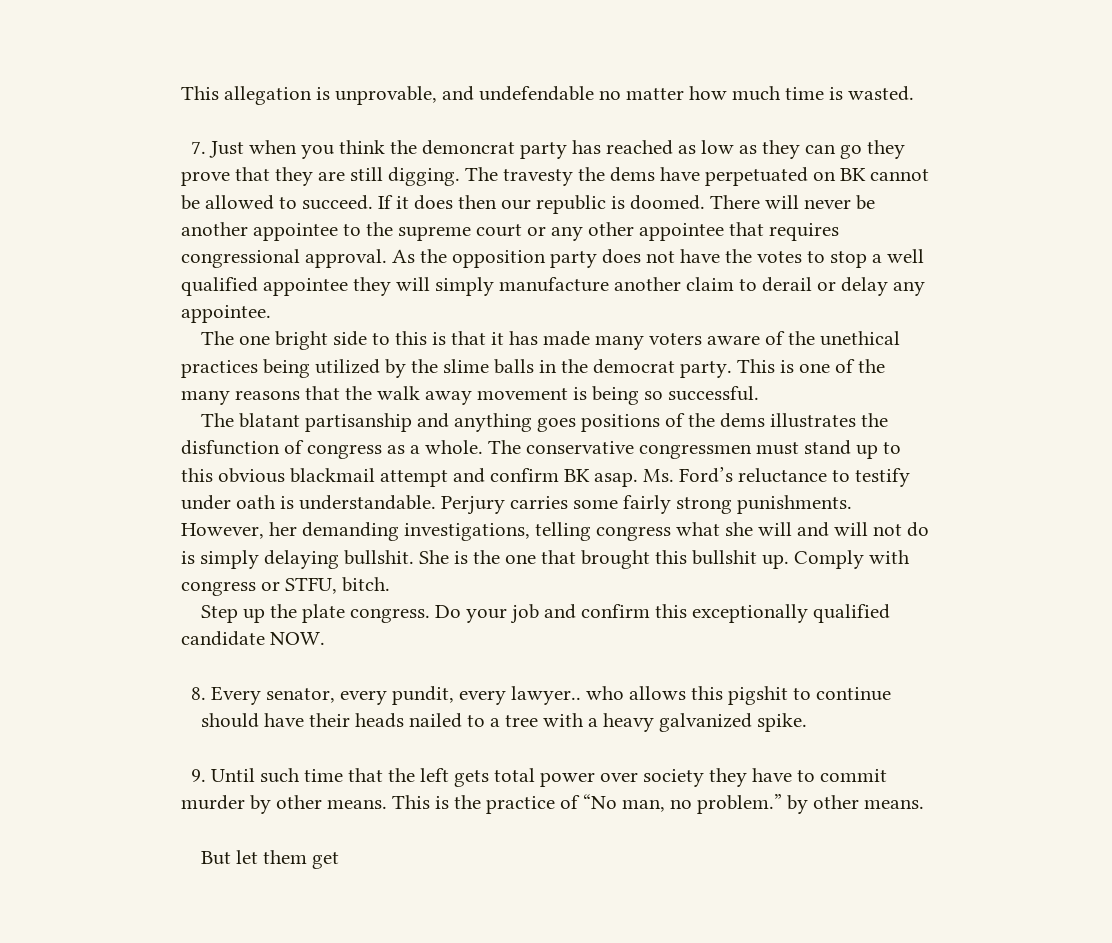This allegation is unprovable, and undefendable no matter how much time is wasted.

  7. Just when you think the demoncrat party has reached as low as they can go they prove that they are still digging. The travesty the dems have perpetuated on BK cannot be allowed to succeed. If it does then our republic is doomed. There will never be another appointee to the supreme court or any other appointee that requires congressional approval. As the opposition party does not have the votes to stop a well qualified appointee they will simply manufacture another claim to derail or delay any appointee.
    The one bright side to this is that it has made many voters aware of the unethical practices being utilized by the slime balls in the democrat party. This is one of the many reasons that the walk away movement is being so successful.
    The blatant partisanship and anything goes positions of the dems illustrates the disfunction of congress as a whole. The conservative congressmen must stand up to this obvious blackmail attempt and confirm BK asap. Ms. Ford’s reluctance to testify under oath is understandable. Perjury carries some fairly strong punishments. However, her demanding investigations, telling congress what she will and will not do is simply delaying bullshit. She is the one that brought this bullshit up. Comply with congress or STFU, bitch.
    Step up the plate congress. Do your job and confirm this exceptionally qualified candidate NOW.

  8. Every senator, every pundit, every lawyer.. who allows this pigshit to continue
    should have their heads nailed to a tree with a heavy galvanized spike.

  9. Until such time that the left gets total power over society they have to commit murder by other means. This is the practice of “No man, no problem.” by other means.

    But let them get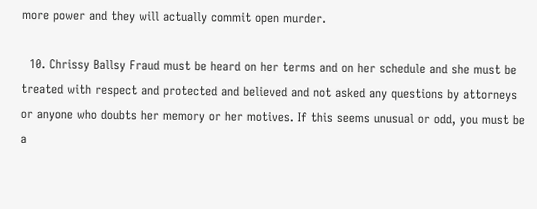more power and they will actually commit open murder.

  10. Chrissy Ballsy Fraud must be heard on her terms and on her schedule and she must be treated with respect and protected and believed and not asked any questions by attorneys or anyone who doubts her memory or her motives. If this seems unusual or odd, you must be a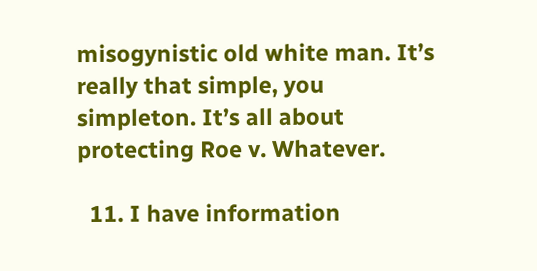misogynistic old white man. It’s really that simple, you simpleton. It’s all about protecting Roe v. Whatever.

  11. I have information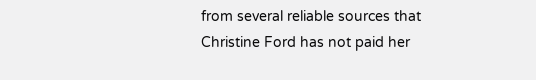from several reliable sources that Christine Ford has not paid her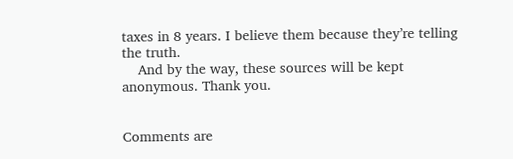taxes in 8 years. I believe them because they’re telling the truth.
    And by the way, these sources will be kept anonymous. Thank you.


Comments are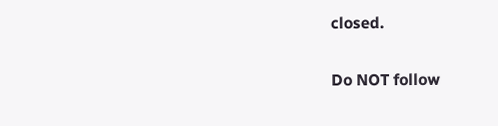closed.

Do NOT follow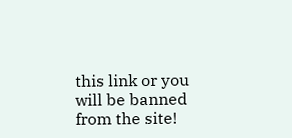this link or you will be banned from the site!